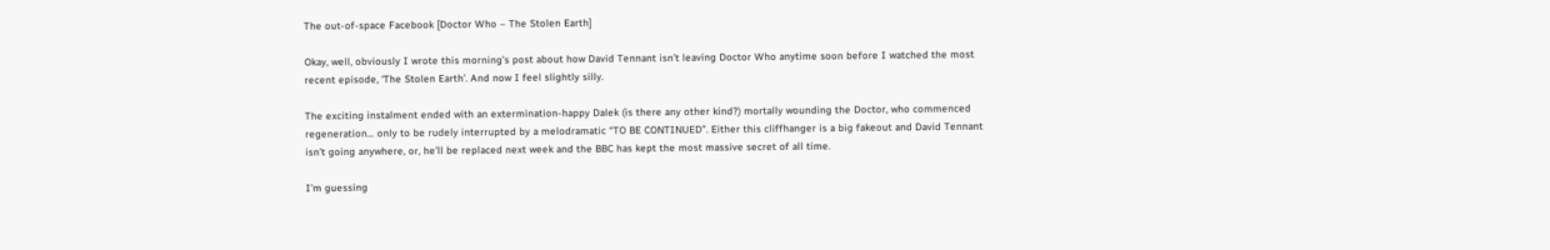The out-of-space Facebook [Doctor Who – The Stolen Earth]

Okay, well, obviously I wrote this morning’s post about how David Tennant isn’t leaving Doctor Who anytime soon before I watched the most recent episode, ‘The Stolen Earth’. And now I feel slightly silly.

The exciting instalment ended with an extermination-happy Dalek (is there any other kind?) mortally wounding the Doctor, who commenced regeneration… only to be rudely interrupted by a melodramatic “TO BE CONTINUED”. Either this cliffhanger is a big fakeout and David Tennant isn’t going anywhere, or, he’ll be replaced next week and the BBC has kept the most massive secret of all time.

I’m guessing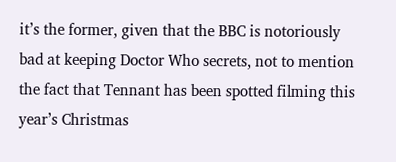it’s the former, given that the BBC is notoriously bad at keeping Doctor Who secrets, not to mention the fact that Tennant has been spotted filming this year’s Christmas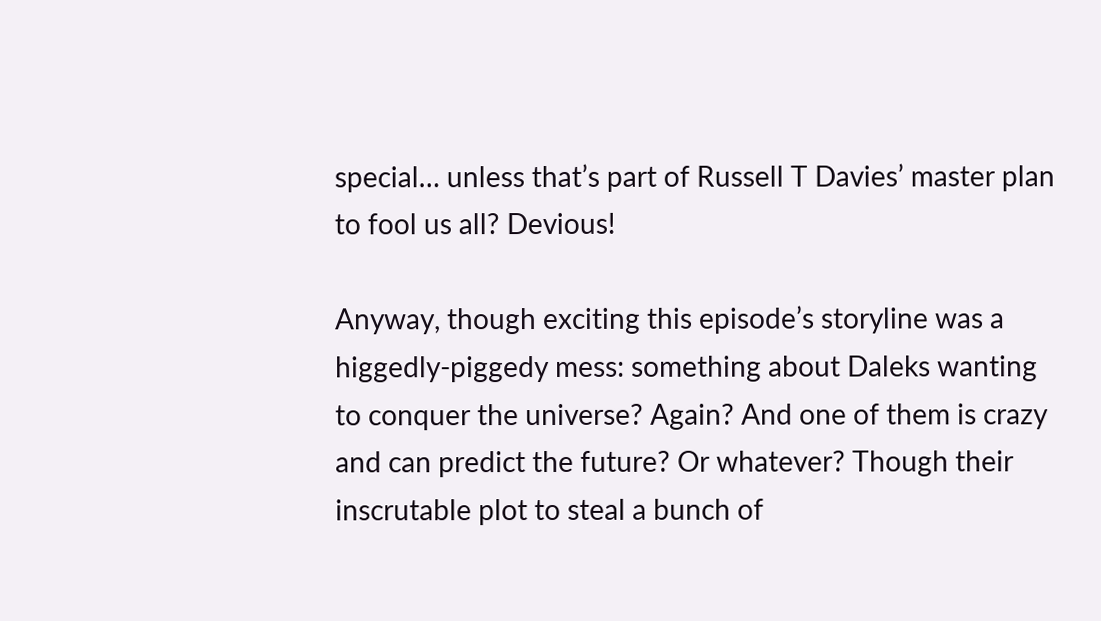special… unless that’s part of Russell T Davies’ master plan to fool us all? Devious!

Anyway, though exciting this episode’s storyline was a higgedly-piggedy mess: something about Daleks wanting to conquer the universe? Again? And one of them is crazy and can predict the future? Or whatever? Though their inscrutable plot to steal a bunch of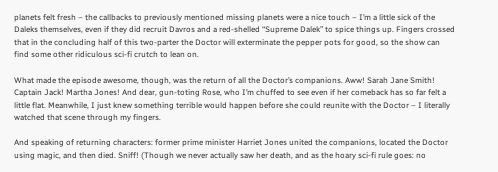planets felt fresh – the callbacks to previously mentioned missing planets were a nice touch – I’m a little sick of the Daleks themselves, even if they did recruit Davros and a red-shelled “Supreme Dalek” to spice things up. Fingers crossed that in the concluding half of this two-parter the Doctor will exterminate the pepper pots for good, so the show can find some other ridiculous sci-fi crutch to lean on.

What made the episode awesome, though, was the return of all the Doctor’s companions. Aww! Sarah Jane Smith! Captain Jack! Martha Jones! And dear, gun-toting Rose, who I’m chuffed to see even if her comeback has so far felt a little flat. Meanwhile, I just knew something terrible would happen before she could reunite with the Doctor – I literally watched that scene through my fingers.

And speaking of returning characters: former prime minister Harriet Jones united the companions, located the Doctor using magic, and then died. Sniff! (Though we never actually saw her death, and as the hoary sci-fi rule goes: no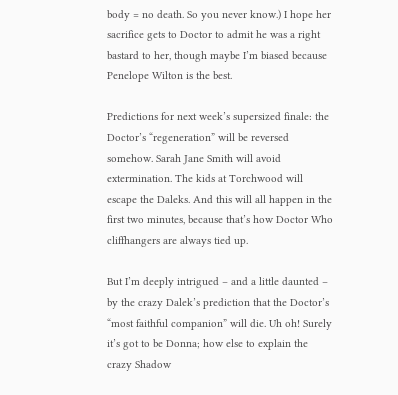body = no death. So you never know.) I hope her sacrifice gets to Doctor to admit he was a right bastard to her, though maybe I’m biased because Penelope Wilton is the best.

Predictions for next week’s supersized finale: the Doctor’s “regeneration” will be reversed somehow. Sarah Jane Smith will avoid extermination. The kids at Torchwood will escape the Daleks. And this will all happen in the first two minutes, because that’s how Doctor Who cliffhangers are always tied up.

But I’m deeply intrigued – and a little daunted – by the crazy Dalek’s prediction that the Doctor’s “most faithful companion” will die. Uh oh! Surely it’s got to be Donna; how else to explain the crazy Shadow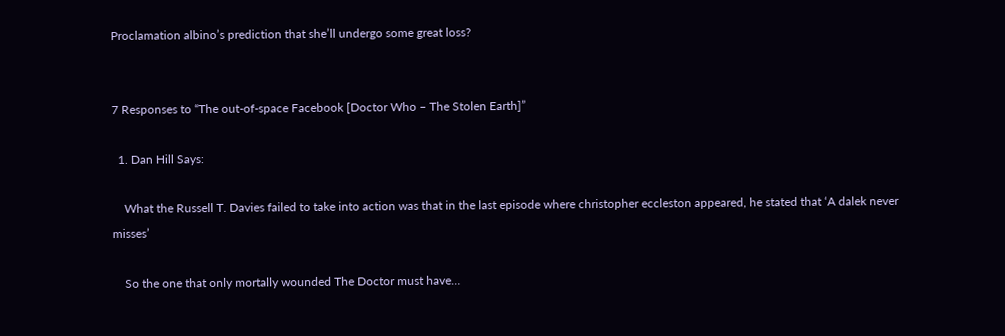Proclamation albino’s prediction that she’ll undergo some great loss?


7 Responses to “The out-of-space Facebook [Doctor Who – The Stolen Earth]”

  1. Dan Hill Says:

    What the Russell T. Davies failed to take into action was that in the last episode where christopher eccleston appeared, he stated that ‘A dalek never misses’

    So the one that only mortally wounded The Doctor must have…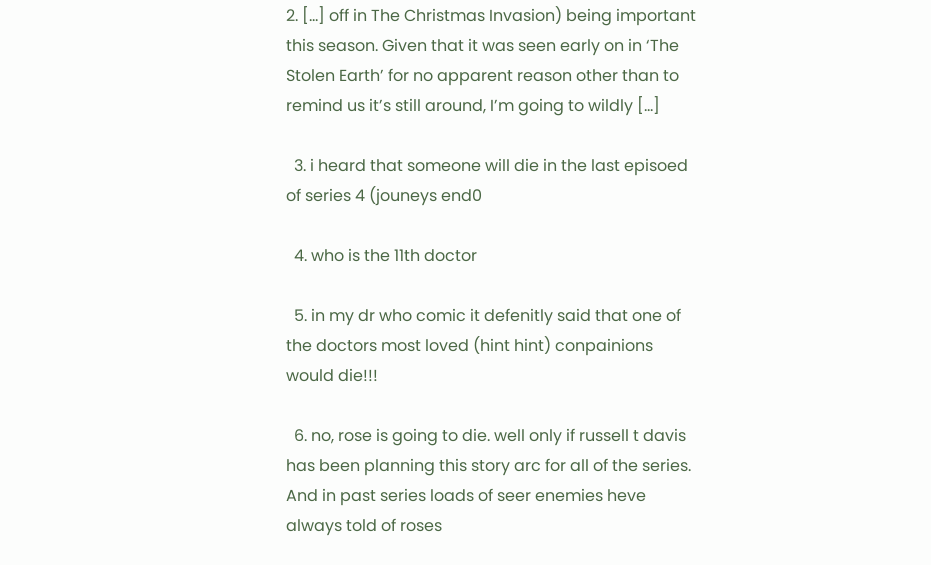2. […] off in The Christmas Invasion) being important this season. Given that it was seen early on in ‘The Stolen Earth’ for no apparent reason other than to remind us it’s still around, I’m going to wildly […]

  3. i heard that someone will die in the last episoed of series 4 (jouneys end0

  4. who is the 11th doctor

  5. in my dr who comic it defenitly said that one of the doctors most loved (hint hint) conpainions would die!!!

  6. no, rose is going to die. well only if russell t davis has been planning this story arc for all of the series. And in past series loads of seer enemies heve always told of roses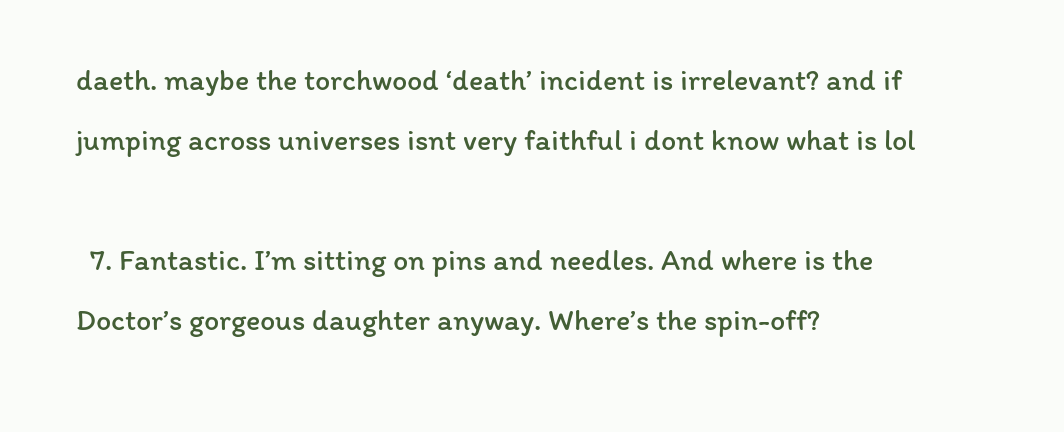daeth. maybe the torchwood ‘death’ incident is irrelevant? and if jumping across universes isnt very faithful i dont know what is lol

  7. Fantastic. I’m sitting on pins and needles. And where is the Doctor’s gorgeous daughter anyway. Where’s the spin-off?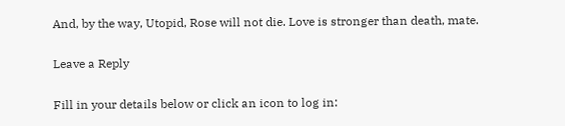And, by the way, Utopid, Rose will not die. Love is stronger than death, mate.

Leave a Reply

Fill in your details below or click an icon to log in: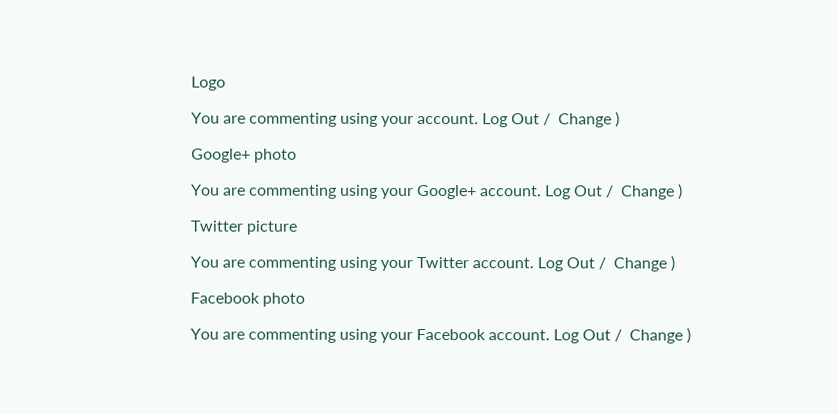Logo

You are commenting using your account. Log Out /  Change )

Google+ photo

You are commenting using your Google+ account. Log Out /  Change )

Twitter picture

You are commenting using your Twitter account. Log Out /  Change )

Facebook photo

You are commenting using your Facebook account. Log Out /  Change )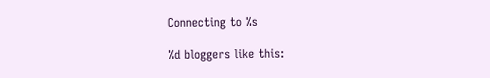Connecting to %s

%d bloggers like this: